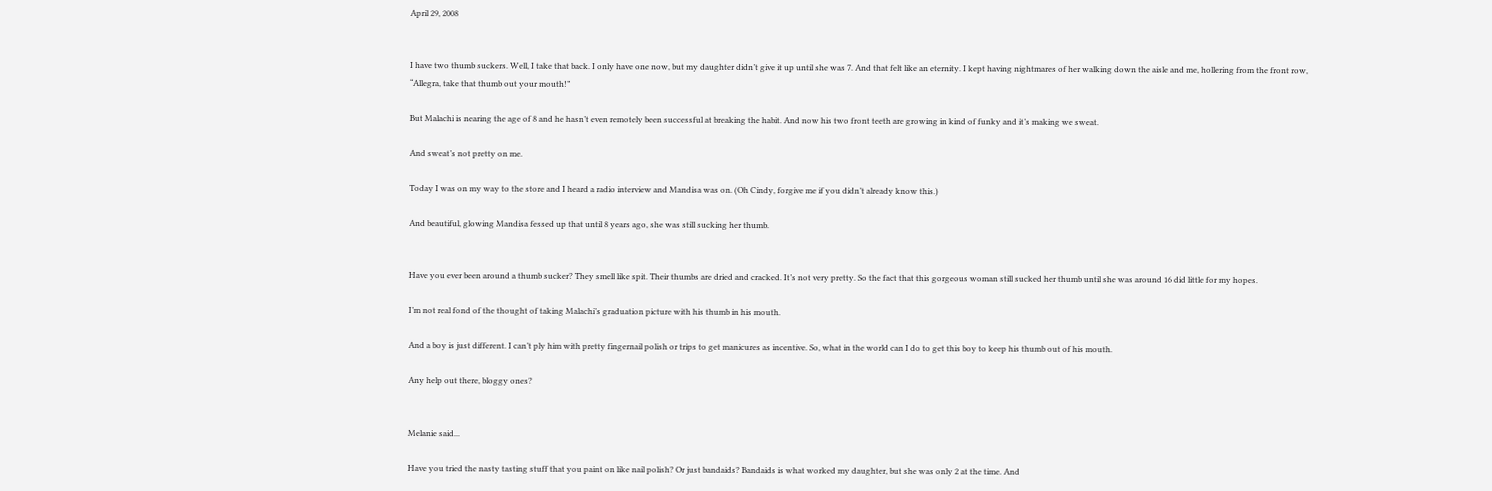April 29, 2008


I have two thumb suckers. Well, I take that back. I only have one now, but my daughter didn’t give it up until she was 7. And that felt like an eternity. I kept having nightmares of her walking down the aisle and me, hollering from the front row, “Allegra, take that thumb out your mouth!”

But Malachi is nearing the age of 8 and he hasn’t even remotely been successful at breaking the habit. And now his two front teeth are growing in kind of funky and it’s making we sweat.

And sweat’s not pretty on me.

Today I was on my way to the store and I heard a radio interview and Mandisa was on. (Oh Cindy, forgive me if you didn’t already know this.)

And beautiful, glowing Mandisa fessed up that until 8 years ago, she was still sucking her thumb.


Have you ever been around a thumb sucker? They smell like spit. Their thumbs are dried and cracked. It’s not very pretty. So the fact that this gorgeous woman still sucked her thumb until she was around 16 did little for my hopes.

I’m not real fond of the thought of taking Malachi’s graduation picture with his thumb in his mouth.

And a boy is just different. I can’t ply him with pretty fingernail polish or trips to get manicures as incentive. So, what in the world can I do to get this boy to keep his thumb out of his mouth.

Any help out there, bloggy ones?


Melanie said...

Have you tried the nasty tasting stuff that you paint on like nail polish? Or just bandaids? Bandaids is what worked my daughter, but she was only 2 at the time. And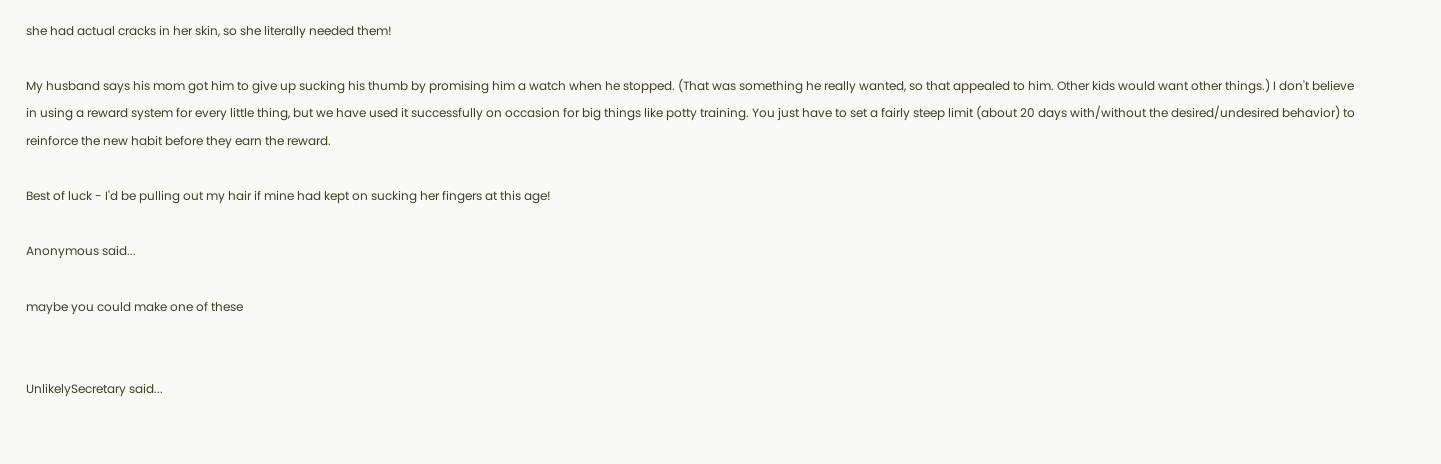she had actual cracks in her skin, so she literally needed them!

My husband says his mom got him to give up sucking his thumb by promising him a watch when he stopped. (That was something he really wanted, so that appealed to him. Other kids would want other things.) I don't believe in using a reward system for every little thing, but we have used it successfully on occasion for big things like potty training. You just have to set a fairly steep limit (about 20 days with/without the desired/undesired behavior) to reinforce the new habit before they earn the reward.

Best of luck - I'd be pulling out my hair if mine had kept on sucking her fingers at this age!

Anonymous said...

maybe you could make one of these


UnlikelySecretary said...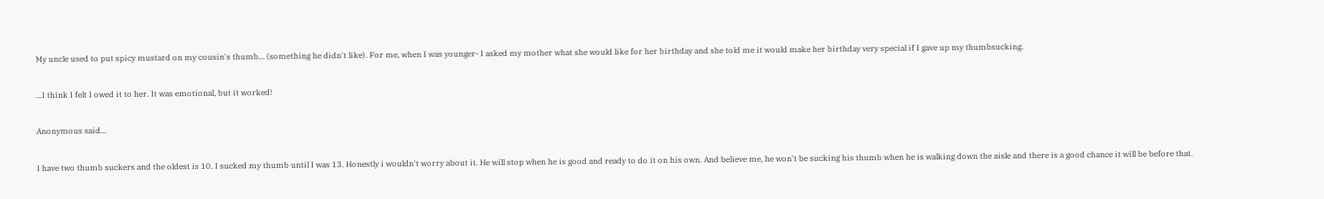My uncle used to put spicy mustard on my cousin's thumb... (something he didn't like). For me, when I was younger- I asked my mother what she would like for her birthday and she told me it would make her birthday very special if I gave up my thumbsucking.

...I think I felt I owed it to her. It was emotional, but it worked!

Anonymous said...

I have two thumb suckers and the oldest is 10. I sucked my thumb until I was 13. Honestly i wouldn't worry about it. He will stop when he is good and ready to do it on his own. And believe me, he won't be sucking his thumb when he is walking down the aisle and there is a good chance it will be before that.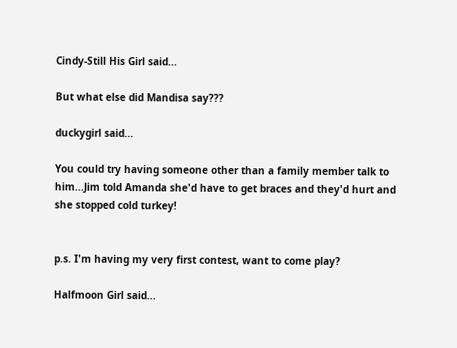Cindy-Still His Girl said...

But what else did Mandisa say???

duckygirl said...

You could try having someone other than a family member talk to him...Jim told Amanda she'd have to get braces and they'd hurt and she stopped cold turkey!


p.s. I'm having my very first contest, want to come play?

Halfmoon Girl said...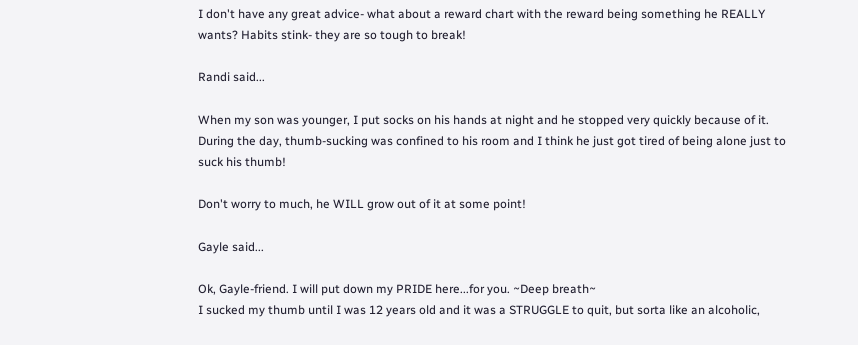I don't have any great advice- what about a reward chart with the reward being something he REALLY wants? Habits stink- they are so tough to break!

Randi said...

When my son was younger, I put socks on his hands at night and he stopped very quickly because of it. During the day, thumb-sucking was confined to his room and I think he just got tired of being alone just to suck his thumb!

Don't worry to much, he WILL grow out of it at some point!

Gayle said...

Ok, Gayle-friend. I will put down my PRIDE here...for you. ~Deep breath~
I sucked my thumb until I was 12 years old and it was a STRUGGLE to quit, but sorta like an alcoholic,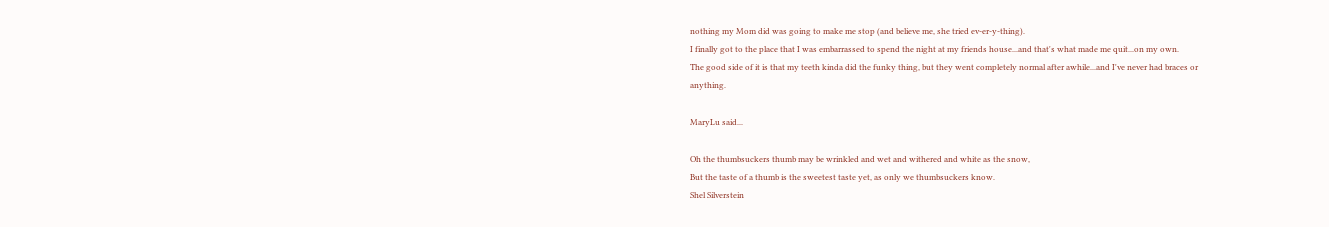nothing my Mom did was going to make me stop (and believe me, she tried ev-er-y-thing).
I finally got to the place that I was embarrassed to spend the night at my friends house...and that's what made me quit...on my own.
The good side of it is that my teeth kinda did the funky thing, but they went completely normal after awhile...and I've never had braces or anything.

MaryLu said...

Oh the thumbsuckers thumb may be wrinkled and wet and withered and white as the snow,
But the taste of a thumb is the sweetest taste yet, as only we thumbsuckers know.
Shel Silverstein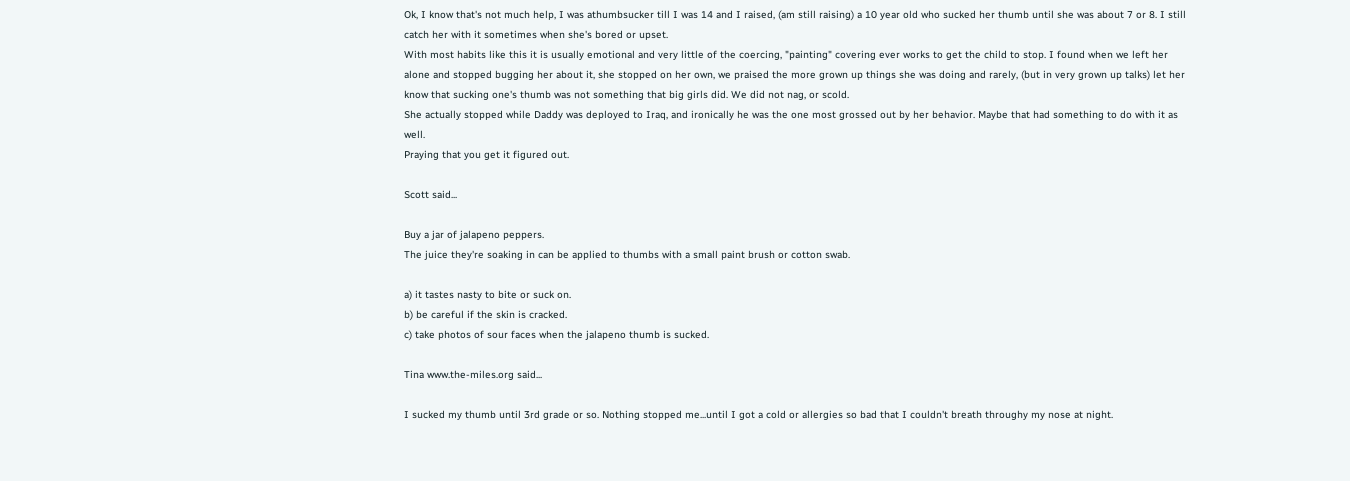Ok, I know that's not much help, I was athumbsucker till I was 14 and I raised, (am still raising) a 10 year old who sucked her thumb until she was about 7 or 8. I still catch her with it sometimes when she's bored or upset.
With most habits like this it is usually emotional and very little of the coercing, "painting" covering ever works to get the child to stop. I found when we left her alone and stopped bugging her about it, she stopped on her own, we praised the more grown up things she was doing and rarely, (but in very grown up talks) let her know that sucking one's thumb was not something that big girls did. We did not nag, or scold.
She actually stopped while Daddy was deployed to Iraq, and ironically he was the one most grossed out by her behavior. Maybe that had something to do with it as well.
Praying that you get it figured out.

Scott said...

Buy a jar of jalapeno peppers.
The juice they're soaking in can be applied to thumbs with a small paint brush or cotton swab.

a) it tastes nasty to bite or suck on.
b) be careful if the skin is cracked.
c) take photos of sour faces when the jalapeno thumb is sucked.

Tina www.the-miles.org said...

I sucked my thumb until 3rd grade or so. Nothing stopped me...until I got a cold or allergies so bad that I couldn't breath throughy my nose at night.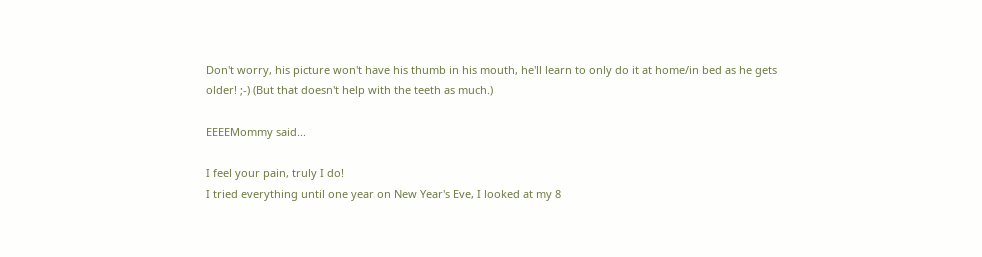Don't worry, his picture won't have his thumb in his mouth, he'll learn to only do it at home/in bed as he gets older! ;-) (But that doesn't help with the teeth as much.)

EEEEMommy said...

I feel your pain, truly I do!
I tried everything until one year on New Year's Eve, I looked at my 8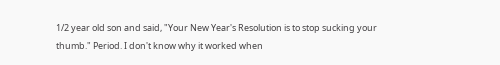1/2 year old son and said, "Your New Year's Resolution is to stop sucking your thumb." Period. I don't know why it worked when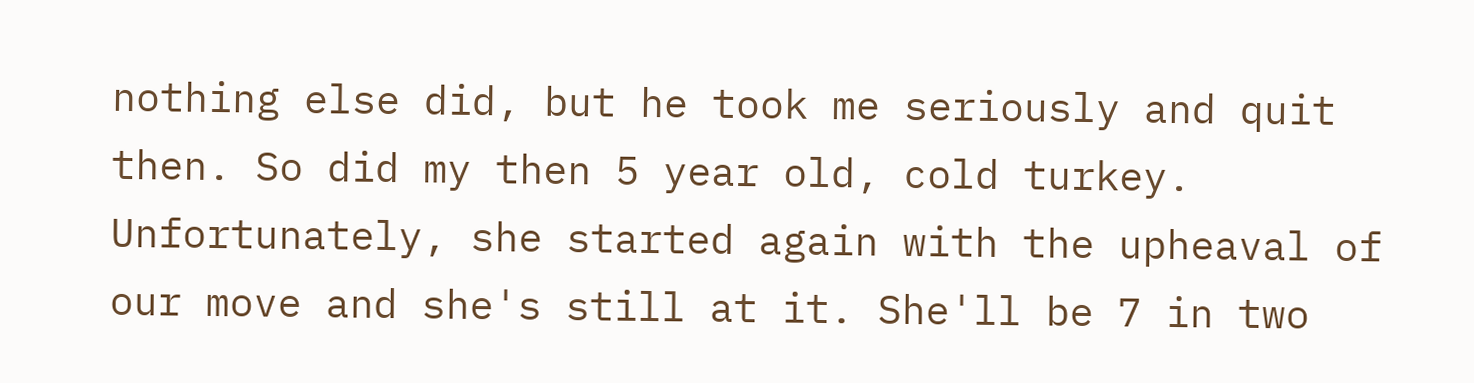nothing else did, but he took me seriously and quit then. So did my then 5 year old, cold turkey. Unfortunately, she started again with the upheaval of our move and she's still at it. She'll be 7 in two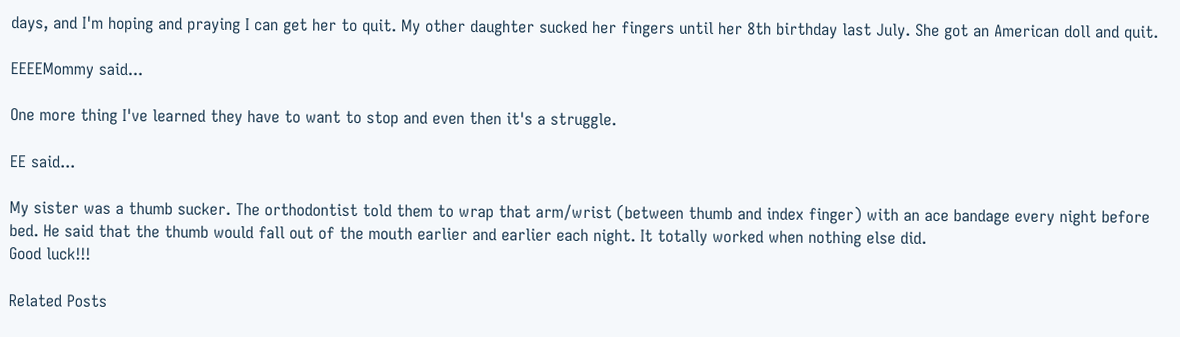days, and I'm hoping and praying I can get her to quit. My other daughter sucked her fingers until her 8th birthday last July. She got an American doll and quit.

EEEEMommy said...

One more thing I've learned they have to want to stop and even then it's a struggle.

EE said...

My sister was a thumb sucker. The orthodontist told them to wrap that arm/wrist (between thumb and index finger) with an ace bandage every night before bed. He said that the thumb would fall out of the mouth earlier and earlier each night. It totally worked when nothing else did.
Good luck!!!

Related Posts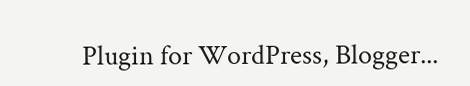Plugin for WordPress, Blogger...